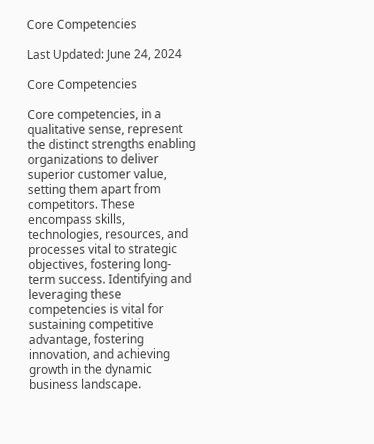Core Competencies

Last Updated: June 24, 2024

Core Competencies

Core competencies, in a qualitative sense, represent the distinct strengths enabling organizations to deliver superior customer value, setting them apart from competitors. These encompass skills, technologies, resources, and processes vital to strategic objectives, fostering long-term success. Identifying and leveraging these competencies is vital for sustaining competitive advantage, fostering innovation, and achieving growth in the dynamic business landscape.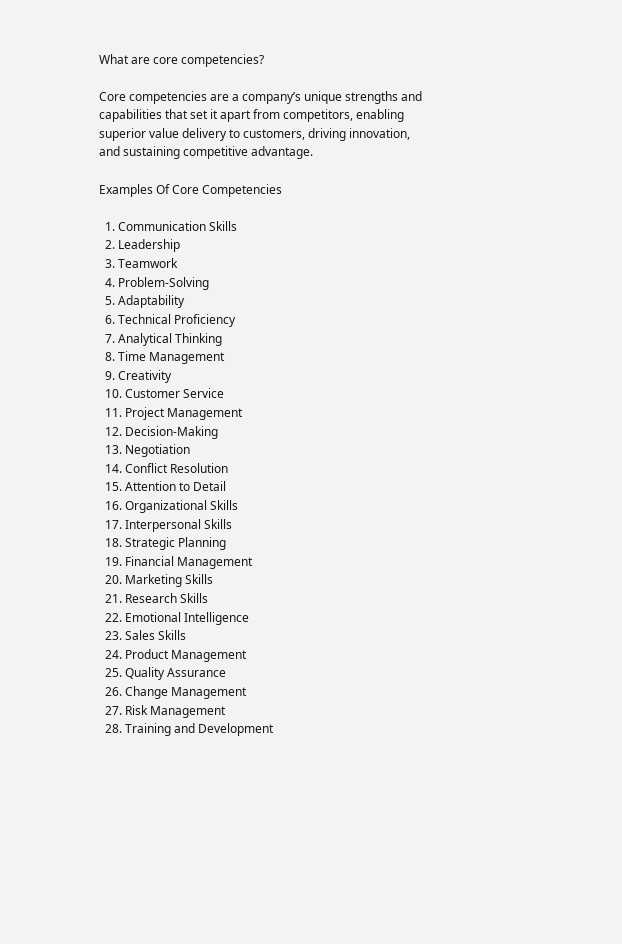What are core competencies?

Core competencies are a company’s unique strengths and capabilities that set it apart from competitors, enabling superior value delivery to customers, driving innovation, and sustaining competitive advantage.

Examples Of Core Competencies

  1. Communication Skills
  2. Leadership
  3. Teamwork
  4. Problem-Solving
  5. Adaptability
  6. Technical Proficiency
  7. Analytical Thinking
  8. Time Management
  9. Creativity
  10. Customer Service
  11. Project Management
  12. Decision-Making
  13. Negotiation
  14. Conflict Resolution
  15. Attention to Detail
  16. Organizational Skills
  17. Interpersonal Skills
  18. Strategic Planning
  19. Financial Management
  20. Marketing Skills
  21. Research Skills
  22. Emotional Intelligence
  23. Sales Skills
  24. Product Management
  25. Quality Assurance
  26. Change Management
  27. Risk Management
  28. Training and Development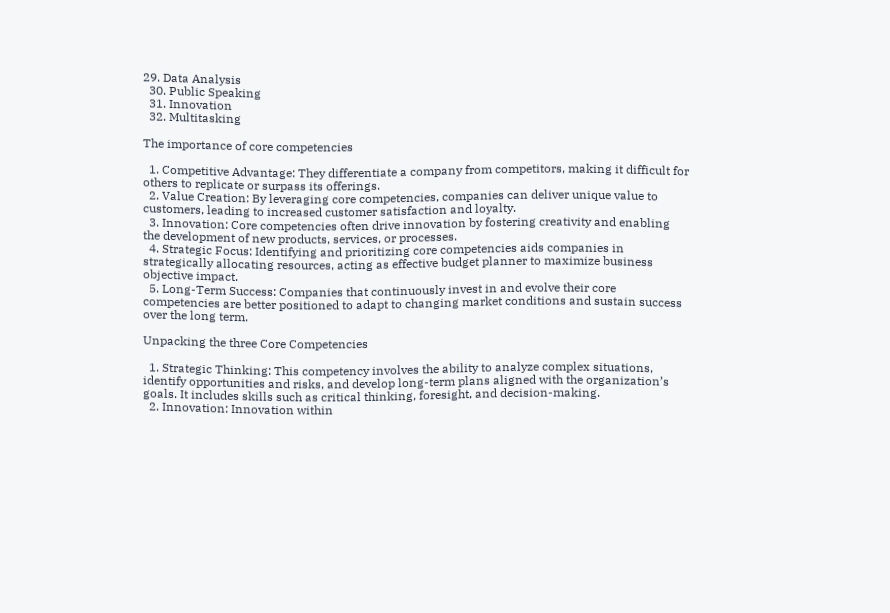29. Data Analysis
  30. Public Speaking
  31. Innovation
  32. Multitasking

The importance of core competencies

  1. Competitive Advantage: They differentiate a company from competitors, making it difficult for others to replicate or surpass its offerings.
  2. Value Creation: By leveraging core competencies, companies can deliver unique value to customers, leading to increased customer satisfaction and loyalty.
  3. Innovation: Core competencies often drive innovation by fostering creativity and enabling the development of new products, services, or processes.
  4. Strategic Focus: Identifying and prioritizing core competencies aids companies in strategically allocating resources, acting as effective budget planner to maximize business objective impact.
  5. Long-Term Success: Companies that continuously invest in and evolve their core competencies are better positioned to adapt to changing market conditions and sustain success over the long term.

Unpacking the three Core Competencies

  1. Strategic Thinking: This competency involves the ability to analyze complex situations, identify opportunities and risks, and develop long-term plans aligned with the organization’s goals. It includes skills such as critical thinking, foresight, and decision-making.
  2. Innovation: Innovation within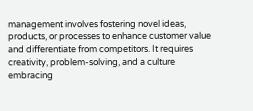management involves fostering novel ideas, products, or processes to enhance customer value and differentiate from competitors. It requires creativity, problem-solving, and a culture embracing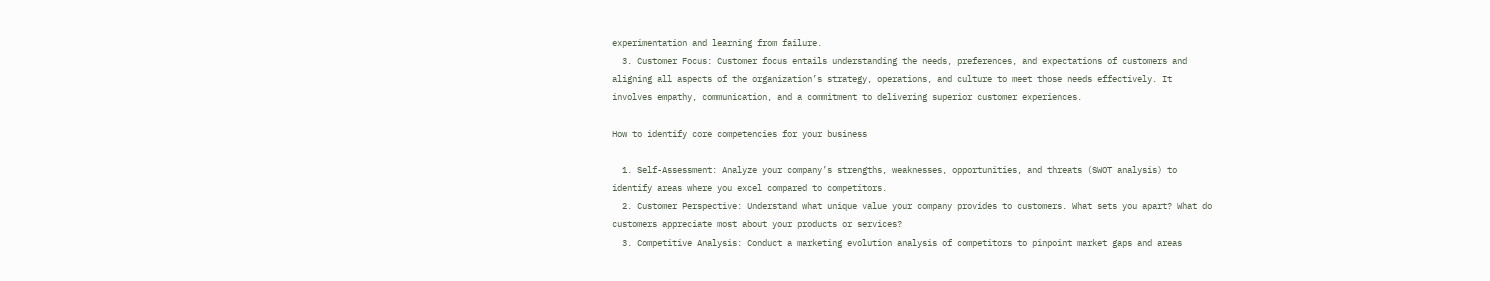experimentation and learning from failure.
  3. Customer Focus: Customer focus entails understanding the needs, preferences, and expectations of customers and aligning all aspects of the organization’s strategy, operations, and culture to meet those needs effectively. It involves empathy, communication, and a commitment to delivering superior customer experiences.

How to identify core competencies for your business

  1. Self-Assessment: Analyze your company’s strengths, weaknesses, opportunities, and threats (SWOT analysis) to identify areas where you excel compared to competitors.
  2. Customer Perspective: Understand what unique value your company provides to customers. What sets you apart? What do customers appreciate most about your products or services?
  3. Competitive Analysis: Conduct a marketing evolution analysis of competitors to pinpoint market gaps and areas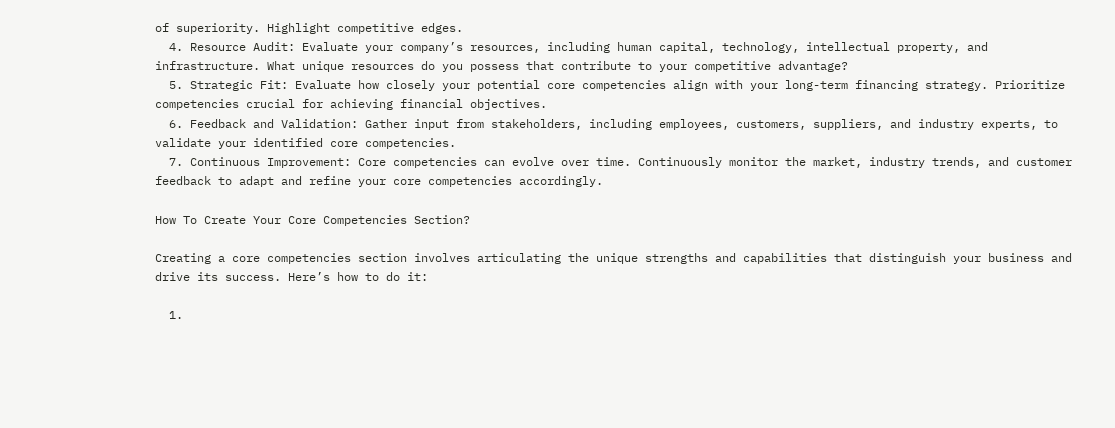of superiority. Highlight competitive edges.
  4. Resource Audit: Evaluate your company’s resources, including human capital, technology, intellectual property, and infrastructure. What unique resources do you possess that contribute to your competitive advantage?
  5. Strategic Fit: Evaluate how closely your potential core competencies align with your long-term financing strategy. Prioritize competencies crucial for achieving financial objectives.
  6. Feedback and Validation: Gather input from stakeholders, including employees, customers, suppliers, and industry experts, to validate your identified core competencies.
  7. Continuous Improvement: Core competencies can evolve over time. Continuously monitor the market, industry trends, and customer feedback to adapt and refine your core competencies accordingly.

How To Create Your Core Competencies Section?

Creating a core competencies section involves articulating the unique strengths and capabilities that distinguish your business and drive its success. Here’s how to do it:

  1.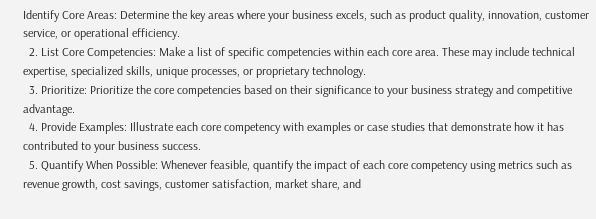Identify Core Areas: Determine the key areas where your business excels, such as product quality, innovation, customer service, or operational efficiency.
  2. List Core Competencies: Make a list of specific competencies within each core area. These may include technical expertise, specialized skills, unique processes, or proprietary technology.
  3. Prioritize: Prioritize the core competencies based on their significance to your business strategy and competitive advantage.
  4. Provide Examples: Illustrate each core competency with examples or case studies that demonstrate how it has contributed to your business success.
  5. Quantify When Possible: Whenever feasible, quantify the impact of each core competency using metrics such as revenue growth, cost savings, customer satisfaction, market share, and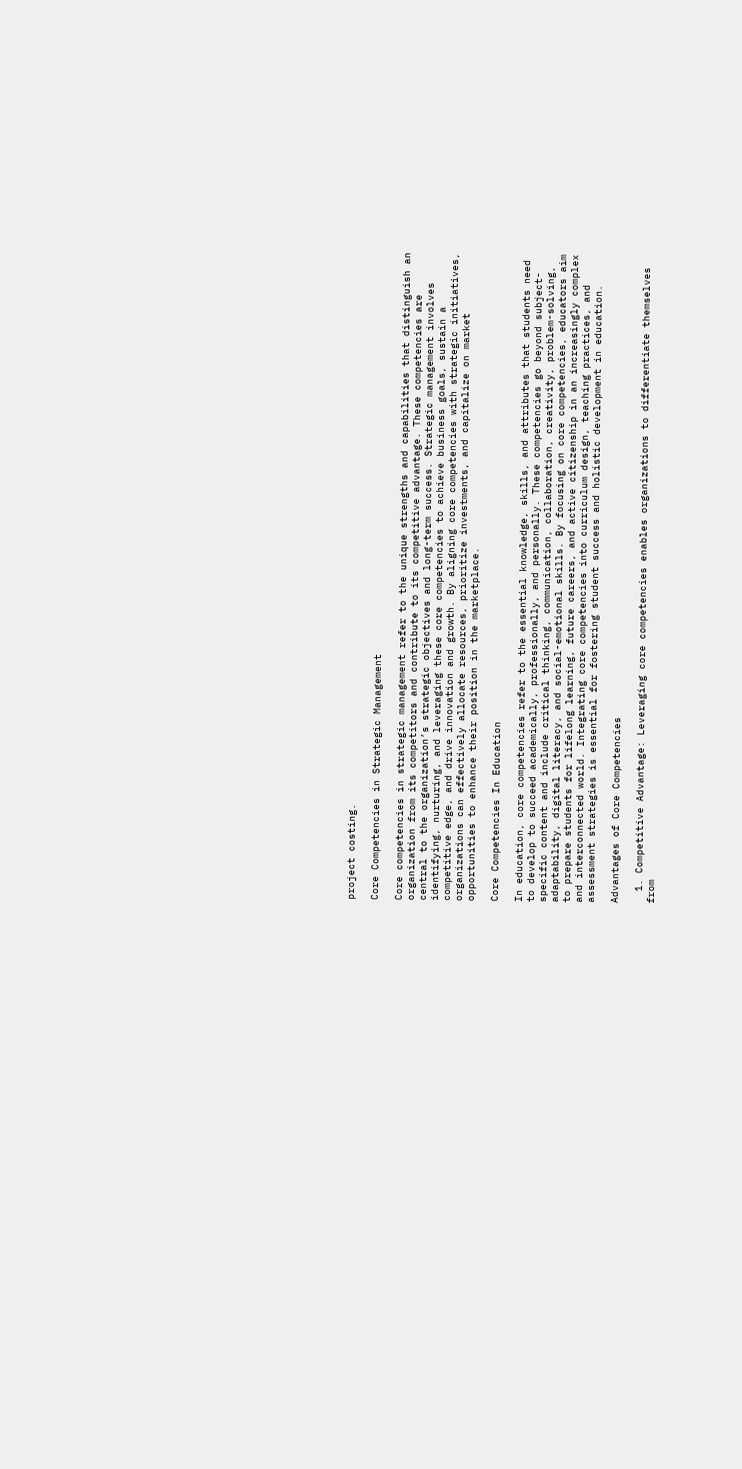project costing.

Core Competencies in Strategic Management

Core competencies in strategic management refer to the unique strengths and capabilities that distinguish an organization from its competitors and contribute to its competitive advantage. These competencies are central to the organization’s strategic objectives and long-term success. Strategic management involves identifying, nurturing, and leveraging these core competencies to achieve business goals, sustain a competitive edge, and drive innovation and growth. By aligning core competencies with strategic initiatives, organizations can effectively allocate resources, prioritize investments, and capitalize on market opportunities to enhance their position in the marketplace.

Core Competencies In Education

In education, core competencies refer to the essential knowledge, skills, and attributes that students need to develop to succeed academically, professionally, and personally. These competencies go beyond subject-specific content and include critical thinking, communication, collaboration, creativity, problem-solving, adaptability, digital literacy, and social-emotional skills. By focusing on core competencies, educators aim to prepare students for lifelong learning, future careers, and active citizenship in an increasingly complex and interconnected world. Integrating core competencies into curriculum design, teaching practices, and assessment strategies is essential for fostering student success and holistic development in education.

Advantages of Core Competencies

  1. Competitive Advantage: Leveraging core competencies enables organizations to differentiate themselves from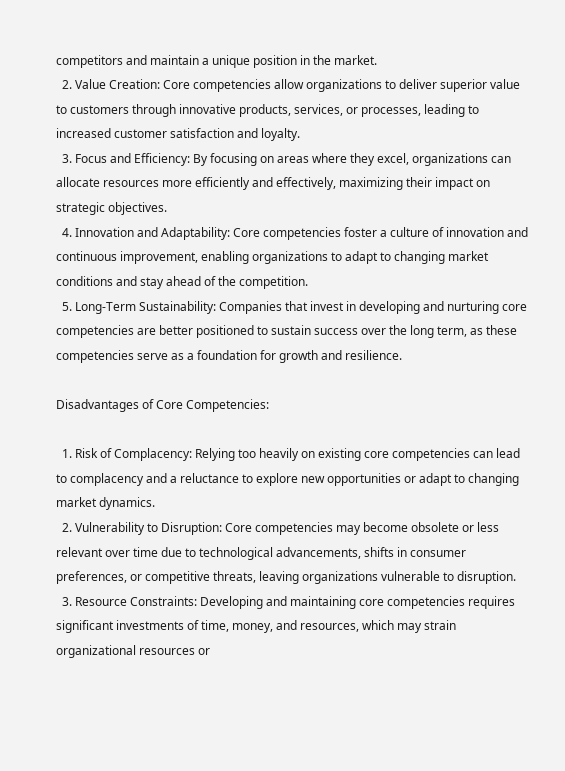competitors and maintain a unique position in the market.
  2. Value Creation: Core competencies allow organizations to deliver superior value to customers through innovative products, services, or processes, leading to increased customer satisfaction and loyalty.
  3. Focus and Efficiency: By focusing on areas where they excel, organizations can allocate resources more efficiently and effectively, maximizing their impact on strategic objectives.
  4. Innovation and Adaptability: Core competencies foster a culture of innovation and continuous improvement, enabling organizations to adapt to changing market conditions and stay ahead of the competition.
  5. Long-Term Sustainability: Companies that invest in developing and nurturing core competencies are better positioned to sustain success over the long term, as these competencies serve as a foundation for growth and resilience.

Disadvantages of Core Competencies:

  1. Risk of Complacency: Relying too heavily on existing core competencies can lead to complacency and a reluctance to explore new opportunities or adapt to changing market dynamics.
  2. Vulnerability to Disruption: Core competencies may become obsolete or less relevant over time due to technological advancements, shifts in consumer preferences, or competitive threats, leaving organizations vulnerable to disruption.
  3. Resource Constraints: Developing and maintaining core competencies requires significant investments of time, money, and resources, which may strain organizational resources or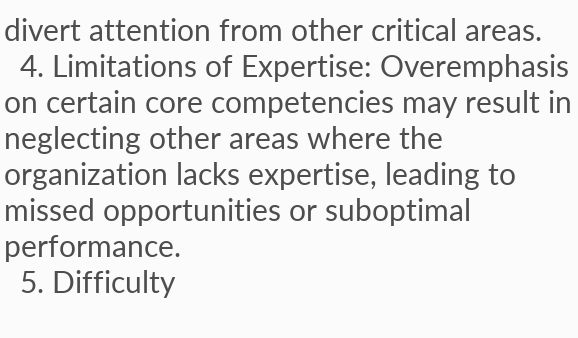divert attention from other critical areas.
  4. Limitations of Expertise: Overemphasis on certain core competencies may result in neglecting other areas where the organization lacks expertise, leading to missed opportunities or suboptimal performance.
  5. Difficulty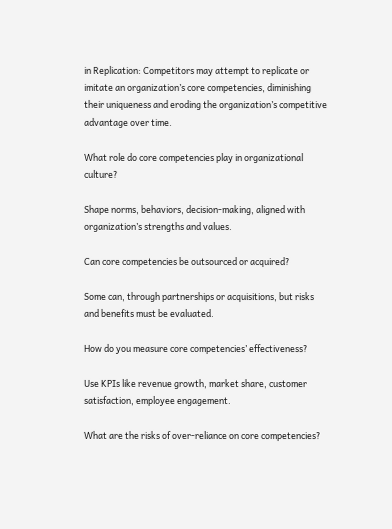in Replication: Competitors may attempt to replicate or imitate an organization’s core competencies, diminishing their uniqueness and eroding the organization’s competitive advantage over time.

What role do core competencies play in organizational culture?

Shape norms, behaviors, decision-making, aligned with organization’s strengths and values.

Can core competencies be outsourced or acquired?

Some can, through partnerships or acquisitions, but risks and benefits must be evaluated.

How do you measure core competencies’ effectiveness?

Use KPIs like revenue growth, market share, customer satisfaction, employee engagement.

What are the risks of over-reliance on core competencies?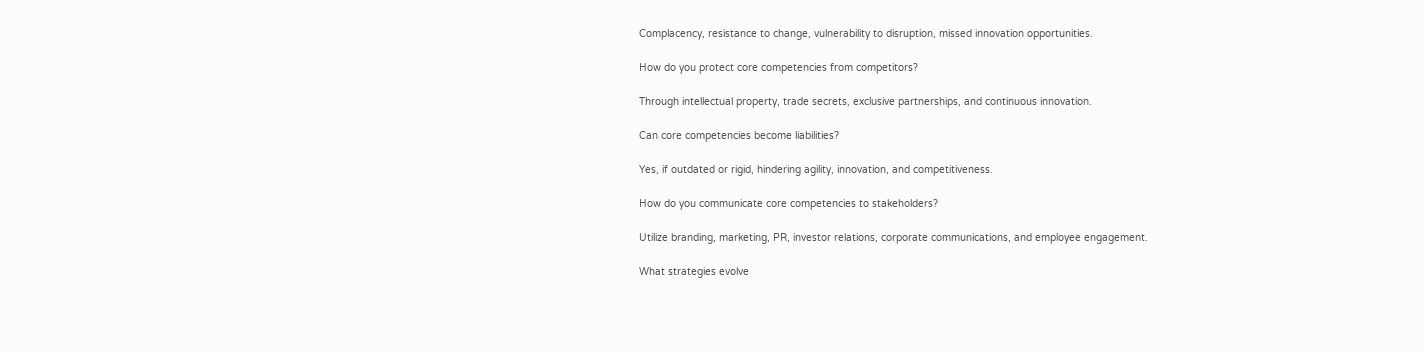Complacency, resistance to change, vulnerability to disruption, missed innovation opportunities.

How do you protect core competencies from competitors?

Through intellectual property, trade secrets, exclusive partnerships, and continuous innovation.

Can core competencies become liabilities?

Yes, if outdated or rigid, hindering agility, innovation, and competitiveness.

How do you communicate core competencies to stakeholders?

Utilize branding, marketing, PR, investor relations, corporate communications, and employee engagement.

What strategies evolve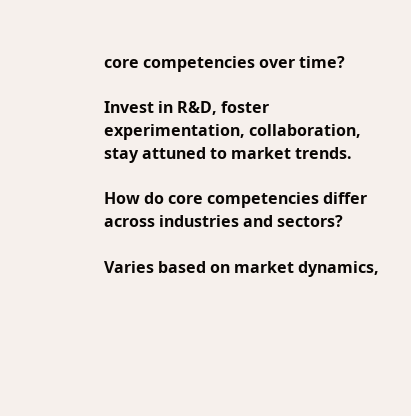core competencies over time?

Invest in R&D, foster experimentation, collaboration, stay attuned to market trends.

How do core competencies differ across industries and sectors?

Varies based on market dynamics,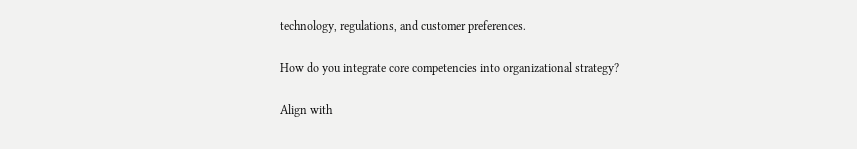technology, regulations, and customer preferences.

How do you integrate core competencies into organizational strategy?

Align with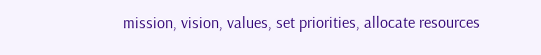mission, vision, values, set priorities, allocate resources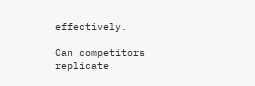effectively.

Can competitors replicate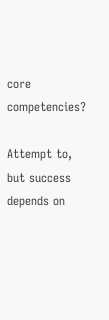core competencies?

Attempt to, but success depends on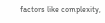factors like complexity,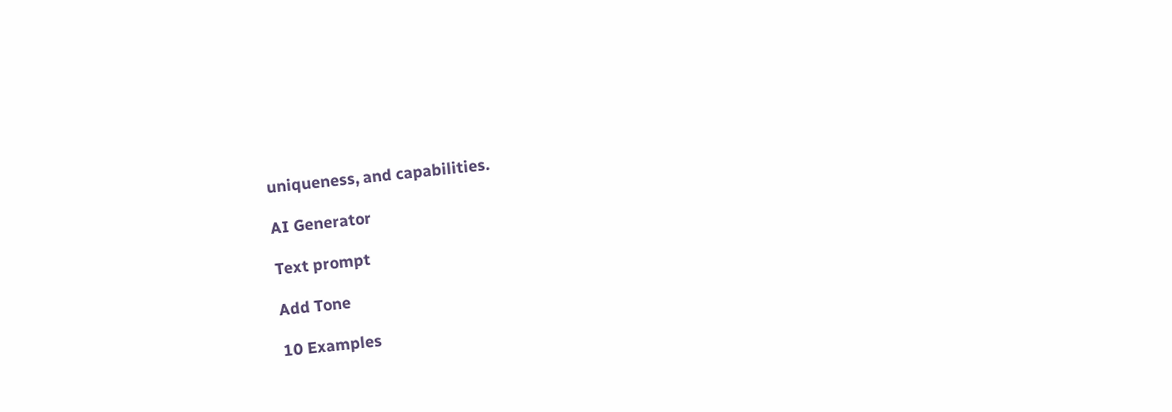uniqueness, and capabilities.

AI Generator

Text prompt

Add Tone

10 Examples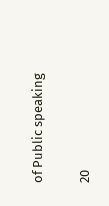of Public speaking

20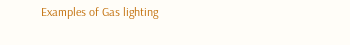Examples of Gas lighting